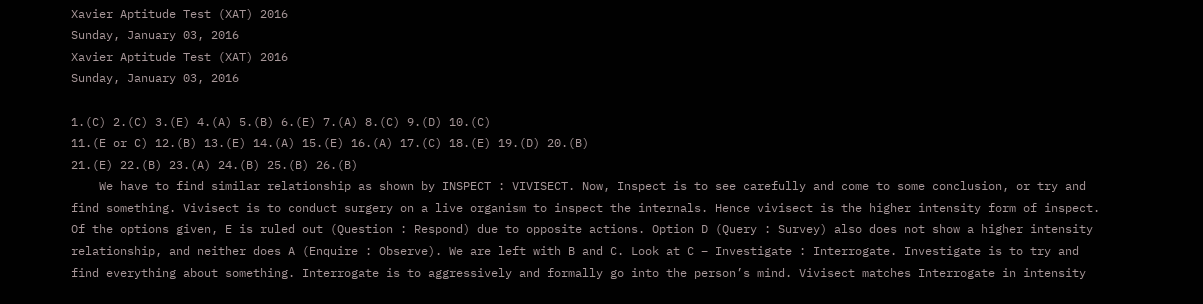Xavier Aptitude Test (XAT) 2016
Sunday, January 03, 2016
Xavier Aptitude Test (XAT) 2016
Sunday, January 03, 2016

1.(C) 2.(C) 3.(E) 4.(A) 5.(B) 6.(E) 7.(A) 8.(C) 9.(D) 10.(C)
11.(E or C) 12.(B) 13.(E) 14.(A) 15.(E) 16.(A) 17.(C) 18.(E) 19.(D) 20.(B)
21.(E) 22.(B) 23.(A) 24.(B) 25.(B) 26.(B)
    We have to find similar relationship as shown by INSPECT : VIVISECT. Now, Inspect is to see carefully and come to some conclusion, or try and find something. Vivisect is to conduct surgery on a live organism to inspect the internals. Hence vivisect is the higher intensity form of inspect. Of the options given, E is ruled out (Question : Respond) due to opposite actions. Option D (Query : Survey) also does not show a higher intensity relationship, and neither does A (Enquire : Observe). We are left with B and C. Look at C – Investigate : Interrogate. Investigate is to try and find everything about something. Interrogate is to aggressively and formally go into the person’s mind. Vivisect matches Interrogate in intensity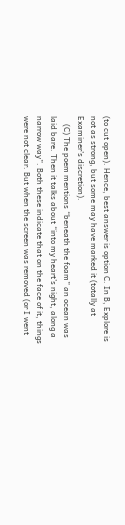(to cut open). Hence, best answer is option C. In B, Explore is not as strong, but some may have marked it (totally at Examiner’s discretion).
    (C) The poem mentions “beneath the foam” an ocean was laid bare. Then it talks about “into my heart’s night, along a narrow way”. Both these indicate that on the face of it, things were not clear. But when the screen was removed (or I went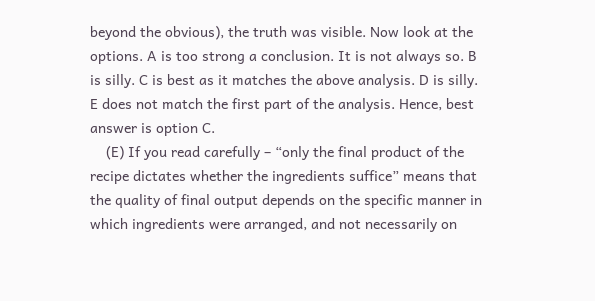beyond the obvious), the truth was visible. Now look at the options. A is too strong a conclusion. It is not always so. B is silly. C is best as it matches the above analysis. D is silly. E does not match the first part of the analysis. Hence, best answer is option C.
    (E) If you read carefully – “only the final product of the recipe dictates whether the ingredients suffice” means that the quality of final output depends on the specific manner in which ingredients were arranged, and not necessarily on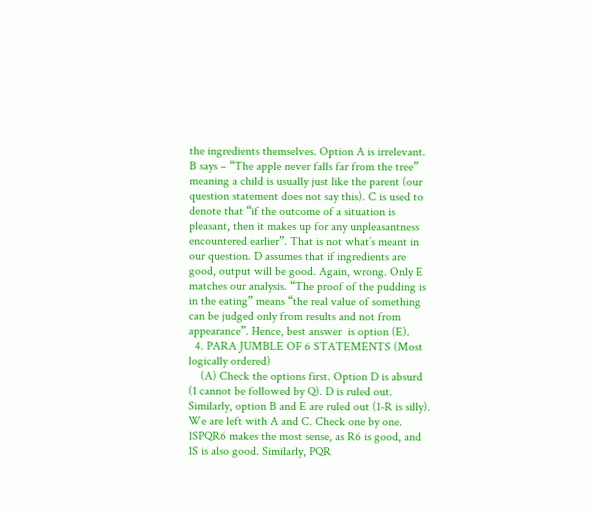the ingredients themselves. Option A is irrelevant. B says – “The apple never falls far from the tree” meaning a child is usually just like the parent (our question statement does not say this). C is used to denote that “if the outcome of a situation is pleasant, then it makes up for any unpleasantness encountered earlier”. That is not what’s meant in our question. D assumes that if ingredients are good, output will be good. Again, wrong. Only E matches our analysis. “The proof of the pudding is in the eating” means “the real value of something can be judged only from results and not from appearance”. Hence, best answer  is option (E).
  4. PARA JUMBLE OF 6 STATEMENTS (Most logically ordered)
    (A) Check the options first. Option D is absurd (1 cannot be followed by Q). D is ruled out. Similarly, option B and E are ruled out (1-R is silly). We are left with A and C. Check one by one. 1SPQR6 makes the most sense, as R6 is good, and 1S is also good. Similarly, PQR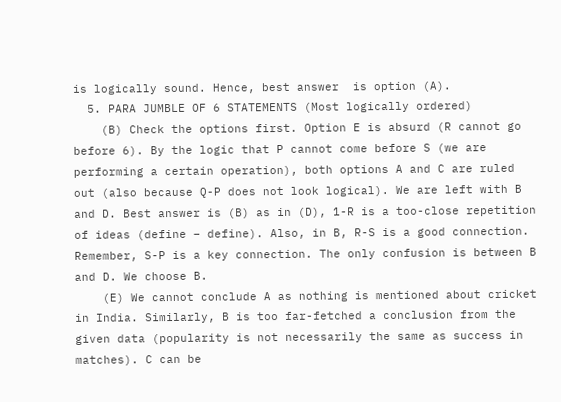is logically sound. Hence, best answer  is option (A).
  5. PARA JUMBLE OF 6 STATEMENTS (Most logically ordered)
    (B) Check the options first. Option E is absurd (R cannot go before 6). By the logic that P cannot come before S (we are performing a certain operation), both options A and C are ruled out (also because Q-P does not look logical). We are left with B and D. Best answer is (B) as in (D), 1-R is a too-close repetition of ideas (define – define). Also, in B, R-S is a good connection. Remember, S-P is a key connection. The only confusion is between B and D. We choose B.
    (E) We cannot conclude A as nothing is mentioned about cricket in India. Similarly, B is too far-fetched a conclusion from the given data (popularity is not necessarily the same as success in matches). C can be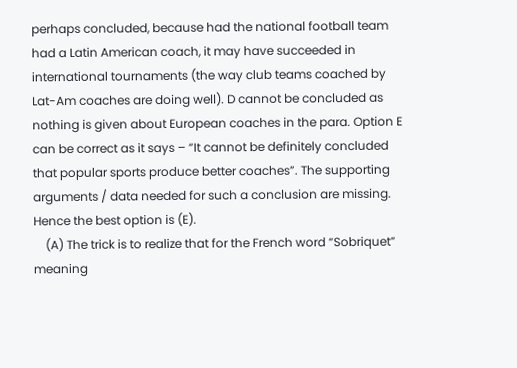perhaps concluded, because had the national football team had a Latin American coach, it may have succeeded in international tournaments (the way club teams coached by Lat-Am coaches are doing well). D cannot be concluded as nothing is given about European coaches in the para. Option E can be correct as it says – “It cannot be definitely concluded that popular sports produce better coaches”. The supporting arguments / data needed for such a conclusion are missing. Hence the best option is (E).
    (A) The trick is to realize that for the French word “Sobriquet” meaning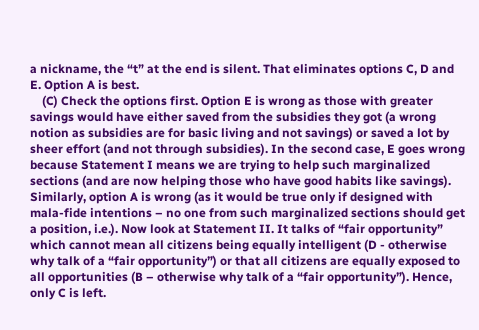a nickname, the “t” at the end is silent. That eliminates options C, D and E. Option A is best.
    (C) Check the options first. Option E is wrong as those with greater savings would have either saved from the subsidies they got (a wrong notion as subsidies are for basic living and not savings) or saved a lot by sheer effort (and not through subsidies). In the second case, E goes wrong because Statement I means we are trying to help such marginalized sections (and are now helping those who have good habits like savings). Similarly, option A is wrong (as it would be true only if designed with mala-fide intentions – no one from such marginalized sections should get a position, i.e.). Now look at Statement II. It talks of “fair opportunity” which cannot mean all citizens being equally intelligent (D - otherwise why talk of a “fair opportunity”) or that all citizens are equally exposed to all opportunities (B – otherwise why talk of a “fair opportunity”). Hence, only C is left.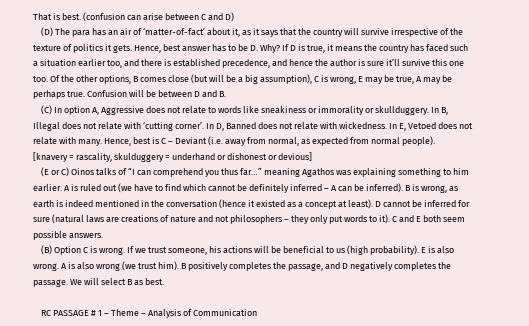That is best. (confusion can arise between C and D)
    (D) The para has an air of ‘matter-of-fact’ about it, as it says that the country will survive irrespective of the texture of politics it gets. Hence, best answer has to be D. Why? If D is true, it means the country has faced such a situation earlier too, and there is established precedence, and hence the author is sure it’ll survive this one too. Of the other options, B comes close (but will be a big assumption), C is wrong, E may be true, A may be perhaps true. Confusion will be between D and B.
    (C) In option A, Aggressive does not relate to words like sneakiness or immorality or skullduggery. In B, Illegal does not relate with ‘cutting corner’. In D, Banned does not relate with wickedness. In E, Vetoed does not relate with many. Hence, best is C – Deviant (i.e. away from normal, as expected from normal people).  [knavery = rascality, skulduggery = underhand or dishonest or devious]
    (E or C) Oinos talks of “I can comprehend you thus far…” meaning Agathos was explaining something to him earlier. A is ruled out (we have to find which cannot be definitely inferred – A can be inferred). B is wrong, as earth is indeed mentioned in the conversation (hence it existed as a concept at least). D cannot be inferred for sure (natural laws are creations of nature and not philosophers – they only put words to it). C and E both seem possible answers.
    (B) Option C is wrong. If we trust someone, his actions will be beneficial to us (high probability). E is also wrong. A is also wrong (we trust him). B positively completes the passage, and D negatively completes the passage. We will select B as best.

    RC PASSAGE # 1 – Theme – Analysis of Communication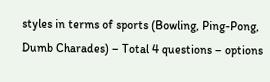styles in terms of sports (Bowling, Ping-Pong, Dumb Charades) – Total 4 questions – options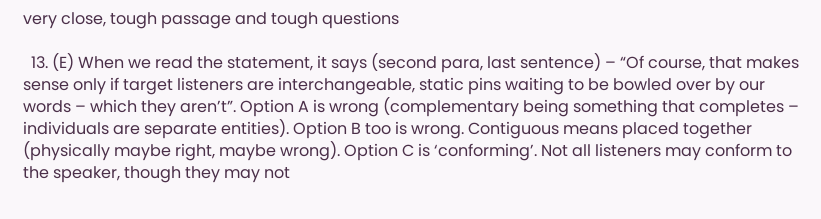very close, tough passage and tough questions

  13. (E) When we read the statement, it says (second para, last sentence) – “Of course, that makes sense only if target listeners are interchangeable, static pins waiting to be bowled over by our words – which they aren’t”. Option A is wrong (complementary being something that completes – individuals are separate entities). Option B too is wrong. Contiguous means placed together (physically maybe right, maybe wrong). Option C is ‘conforming’. Not all listeners may conform to the speaker, though they may not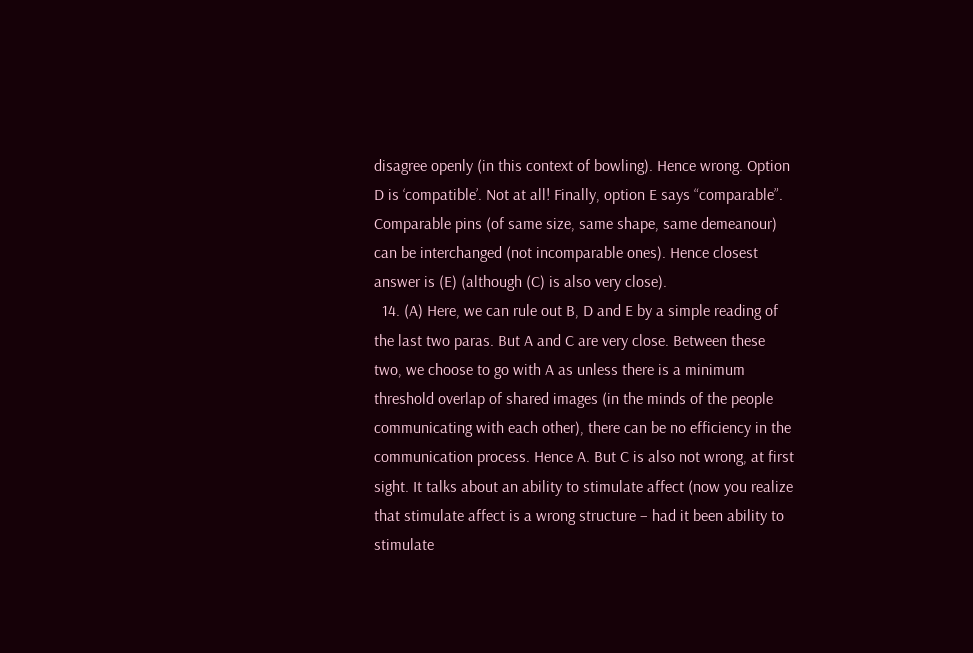disagree openly (in this context of bowling). Hence wrong. Option D is ‘compatible’. Not at all! Finally, option E says “comparable”. Comparable pins (of same size, same shape, same demeanour) can be interchanged (not incomparable ones). Hence closest answer is (E) (although (C) is also very close).
  14. (A) Here, we can rule out B, D and E by a simple reading of the last two paras. But A and C are very close. Between these two, we choose to go with A as unless there is a minimum threshold overlap of shared images (in the minds of the people communicating with each other), there can be no efficiency in the communication process. Hence A. But C is also not wrong, at first sight. It talks about an ability to stimulate affect (now you realize that stimulate affect is a wrong structure – had it been ability to stimulate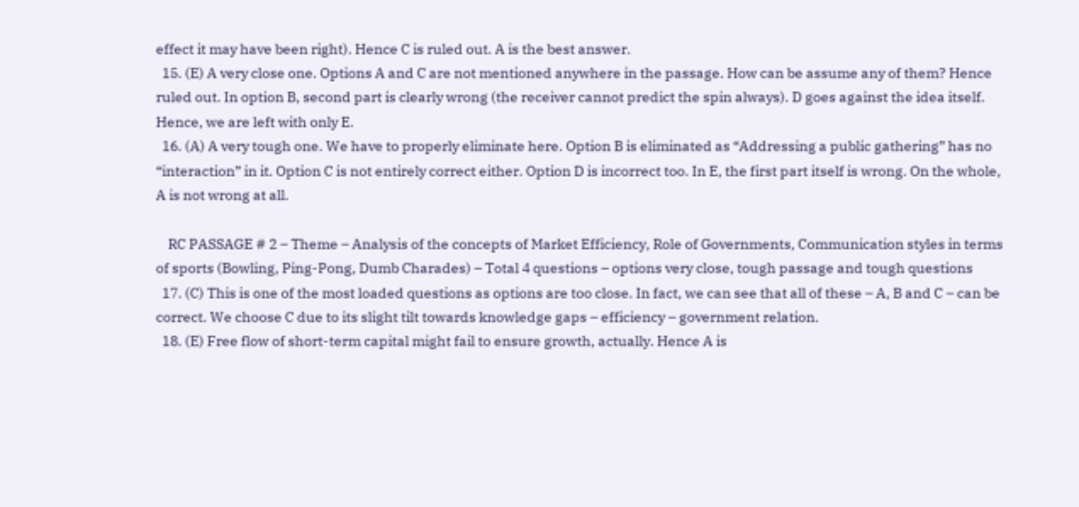effect it may have been right). Hence C is ruled out. A is the best answer.
  15. (E) A very close one. Options A and C are not mentioned anywhere in the passage. How can be assume any of them? Hence ruled out. In option B, second part is clearly wrong (the receiver cannot predict the spin always). D goes against the idea itself. Hence, we are left with only E.
  16. (A) A very tough one. We have to properly eliminate here. Option B is eliminated as “Addressing a public gathering” has no “interaction” in it. Option C is not entirely correct either. Option D is incorrect too. In E, the first part itself is wrong. On the whole, A is not wrong at all.

    RC PASSAGE # 2 – Theme – Analysis of the concepts of Market Efficiency, Role of Governments, Communication styles in terms of sports (Bowling, Ping-Pong, Dumb Charades) – Total 4 questions – options very close, tough passage and tough questions
  17. (C) This is one of the most loaded questions as options are too close. In fact, we can see that all of these – A, B and C – can be correct. We choose C due to its slight tilt towards knowledge gaps – efficiency – government relation.
  18. (E) Free flow of short-term capital might fail to ensure growth, actually. Hence A is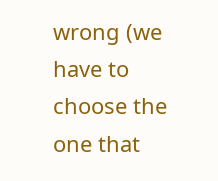wrong (we have to choose the one that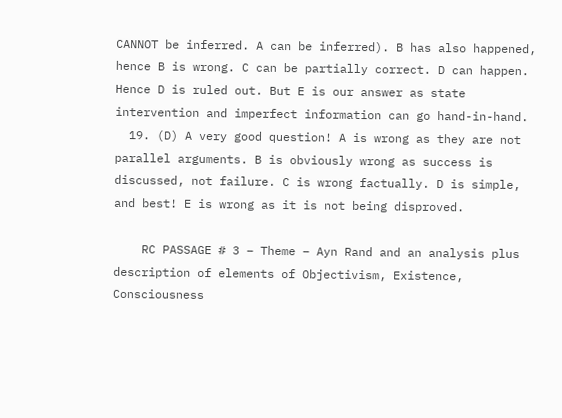CANNOT be inferred. A can be inferred). B has also happened, hence B is wrong. C can be partially correct. D can happen. Hence D is ruled out. But E is our answer as state intervention and imperfect information can go hand-in-hand.
  19. (D) A very good question! A is wrong as they are not parallel arguments. B is obviously wrong as success is discussed, not failure. C is wrong factually. D is simple, and best! E is wrong as it is not being disproved.

    RC PASSAGE # 3 – Theme – Ayn Rand and an analysis plus description of elements of Objectivism, Existence, Consciousness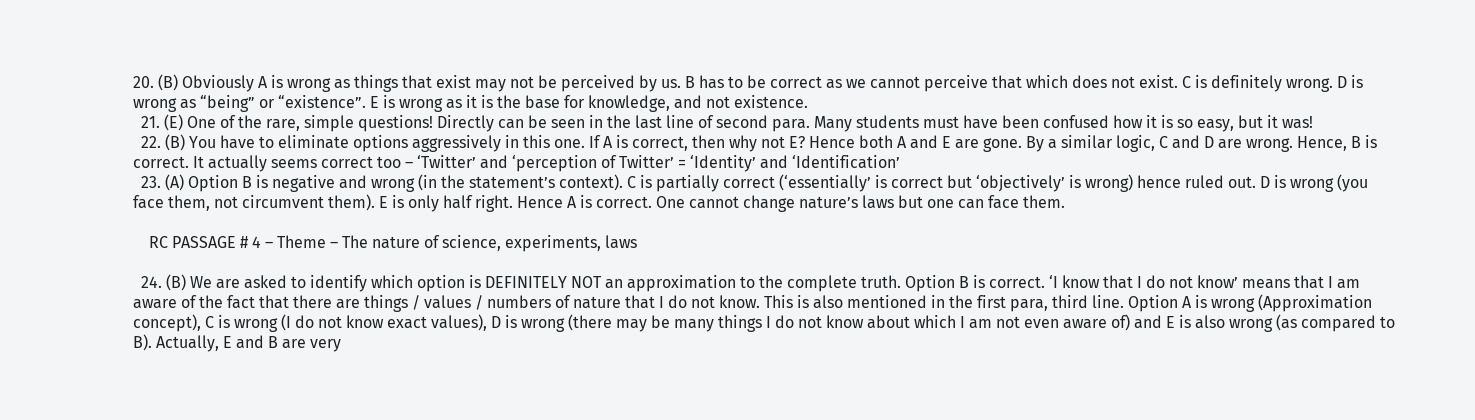20. (B) Obviously A is wrong as things that exist may not be perceived by us. B has to be correct as we cannot perceive that which does not exist. C is definitely wrong. D is wrong as “being” or “existence”. E is wrong as it is the base for knowledge, and not existence.
  21. (E) One of the rare, simple questions! Directly can be seen in the last line of second para. Many students must have been confused how it is so easy, but it was!
  22. (B) You have to eliminate options aggressively in this one. If A is correct, then why not E? Hence both A and E are gone. By a similar logic, C and D are wrong. Hence, B is correct. It actually seems correct too – ‘Twitter’ and ‘perception of Twitter’ = ‘Identity’ and ‘Identification’
  23. (A) Option B is negative and wrong (in the statement’s context). C is partially correct (‘essentially’ is correct but ‘objectively’ is wrong) hence ruled out. D is wrong (you face them, not circumvent them). E is only half right. Hence A is correct. One cannot change nature’s laws but one can face them.

    RC PASSAGE # 4 – Theme – The nature of science, experiments, laws

  24. (B) We are asked to identify which option is DEFINITELY NOT an approximation to the complete truth. Option B is correct. ‘I know that I do not know’ means that I am aware of the fact that there are things / values / numbers of nature that I do not know. This is also mentioned in the first para, third line. Option A is wrong (Approximation concept), C is wrong (I do not know exact values), D is wrong (there may be many things I do not know about which I am not even aware of) and E is also wrong (as compared to B). Actually, E and B are very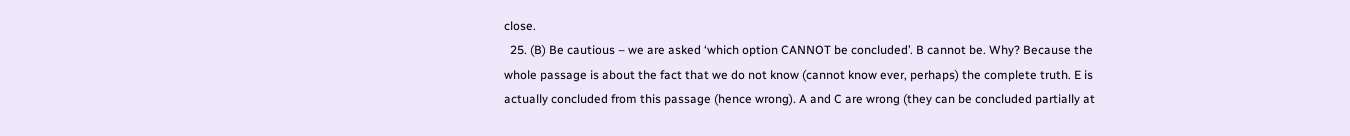close.
  25. (B) Be cautious – we are asked ‘which option CANNOT be concluded’. B cannot be. Why? Because the whole passage is about the fact that we do not know (cannot know ever, perhaps) the complete truth. E is actually concluded from this passage (hence wrong). A and C are wrong (they can be concluded partially at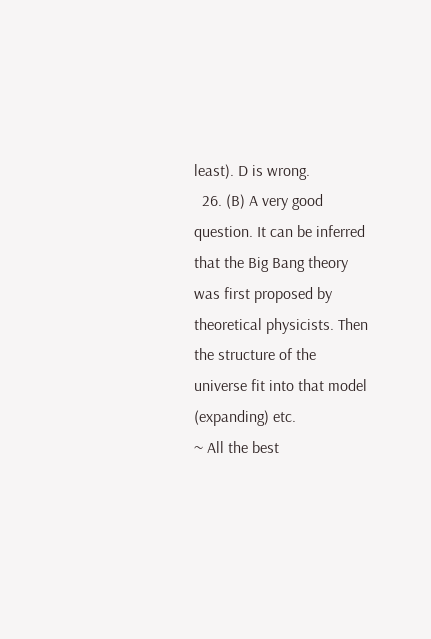least). D is wrong.
  26. (B) A very good question. It can be inferred that the Big Bang theory was first proposed by theoretical physicists. Then the structure of the universe fit into that model (expanding) etc.
~ All the best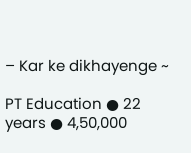– Kar ke dikhayenge ~

PT Education ● 22 years ● 4,50,000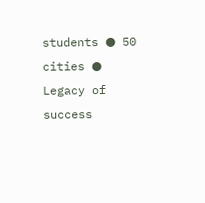students ● 50 cities ● Legacy of success